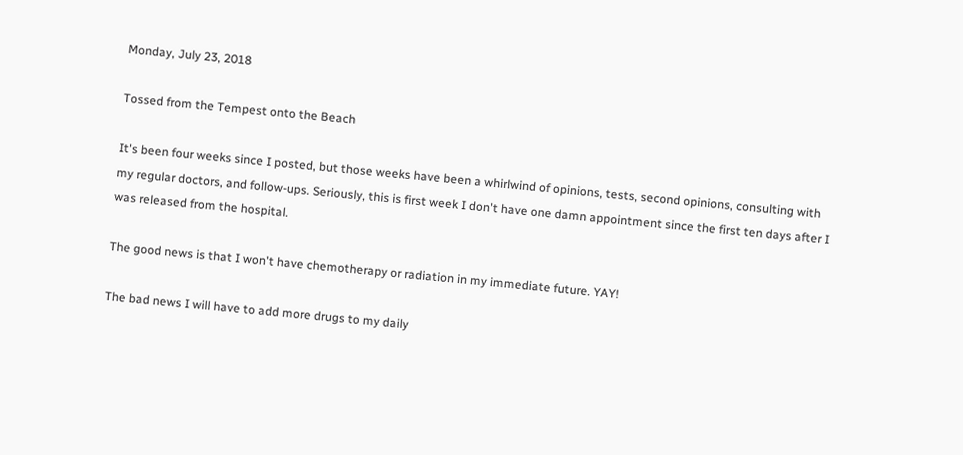Monday, July 23, 2018

Tossed from the Tempest onto the Beach

It's been four weeks since I posted, but those weeks have been a whirlwind of opinions, tests, second opinions, consulting with my regular doctors, and follow-ups. Seriously, this is first week I don't have one damn appointment since the first ten days after I was released from the hospital.

The good news is that I won't have chemotherapy or radiation in my immediate future. YAY!

The bad news I will have to add more drugs to my daily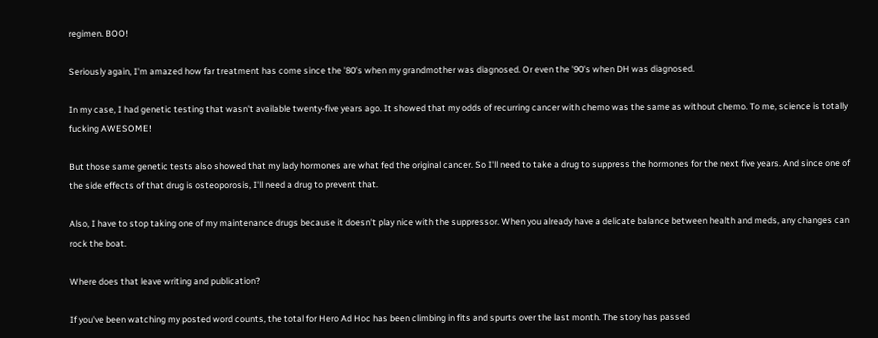regimen. BOO!

Seriously again, I'm amazed how far treatment has come since the '80's when my grandmother was diagnosed. Or even the '90's when DH was diagnosed.

In my case, I had genetic testing that wasn't available twenty-five years ago. It showed that my odds of recurring cancer with chemo was the same as without chemo. To me, science is totally fucking AWESOME!

But those same genetic tests also showed that my lady hormones are what fed the original cancer. So I'll need to take a drug to suppress the hormones for the next five years. And since one of the side effects of that drug is osteoporosis, I'll need a drug to prevent that.

Also, I have to stop taking one of my maintenance drugs because it doesn't play nice with the suppressor. When you already have a delicate balance between health and meds, any changes can rock the boat.

Where does that leave writing and publication?

If you've been watching my posted word counts, the total for Hero Ad Hoc has been climbing in fits and spurts over the last month. The story has passed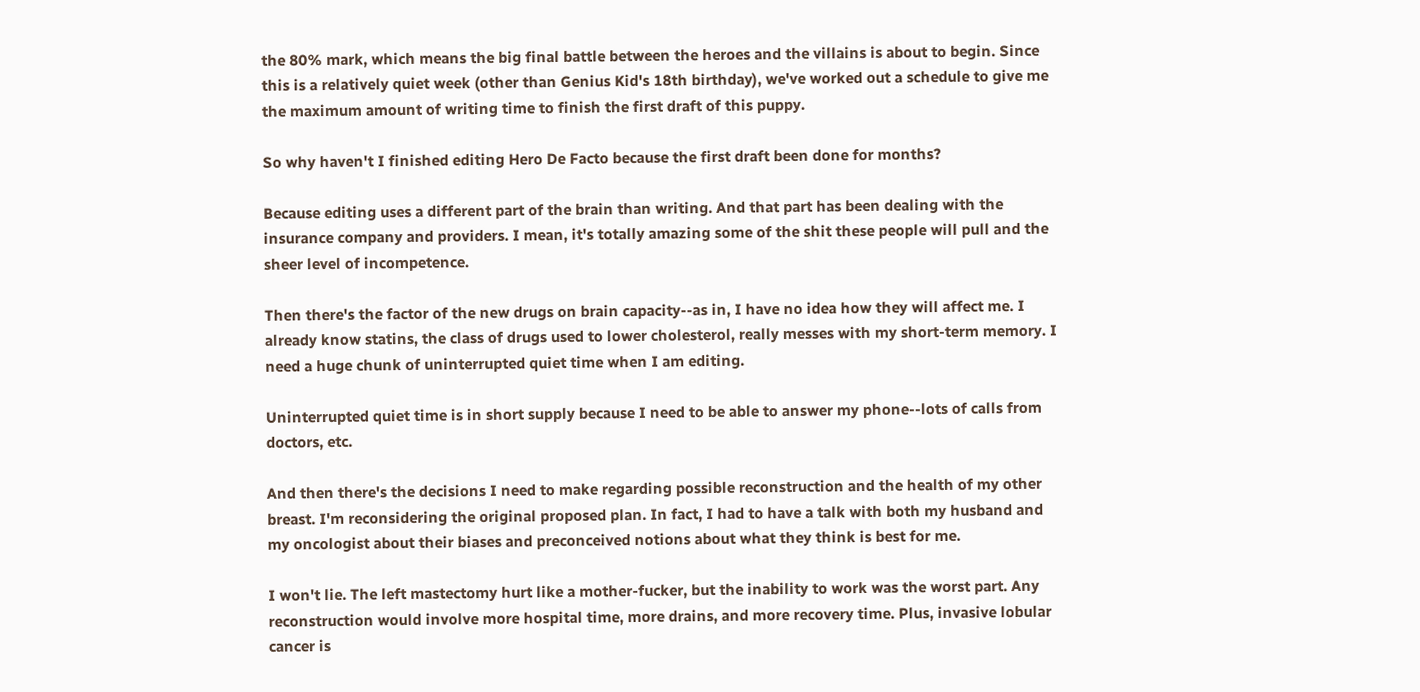the 80% mark, which means the big final battle between the heroes and the villains is about to begin. Since this is a relatively quiet week (other than Genius Kid's 18th birthday), we've worked out a schedule to give me the maximum amount of writing time to finish the first draft of this puppy.

So why haven't I finished editing Hero De Facto because the first draft been done for months?

Because editing uses a different part of the brain than writing. And that part has been dealing with the insurance company and providers. I mean, it's totally amazing some of the shit these people will pull and the sheer level of incompetence.

Then there's the factor of the new drugs on brain capacity--as in, I have no idea how they will affect me. I already know statins, the class of drugs used to lower cholesterol, really messes with my short-term memory. I need a huge chunk of uninterrupted quiet time when I am editing.

Uninterrupted quiet time is in short supply because I need to be able to answer my phone--lots of calls from doctors, etc.

And then there's the decisions I need to make regarding possible reconstruction and the health of my other breast. I'm reconsidering the original proposed plan. In fact, I had to have a talk with both my husband and my oncologist about their biases and preconceived notions about what they think is best for me.

I won't lie. The left mastectomy hurt like a mother-fucker, but the inability to work was the worst part. Any reconstruction would involve more hospital time, more drains, and more recovery time. Plus, invasive lobular cancer is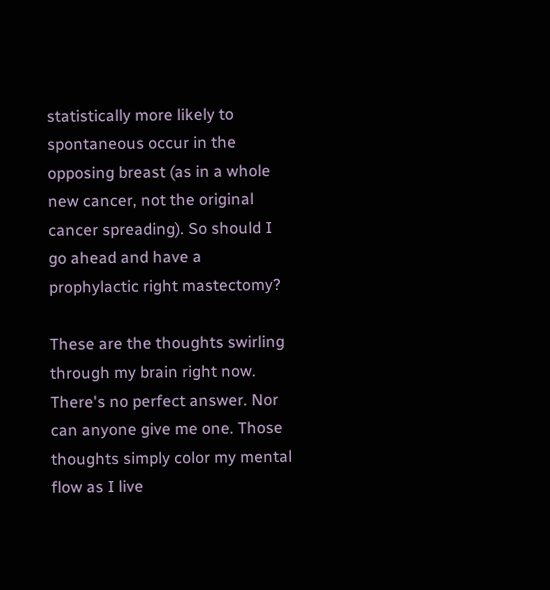statistically more likely to spontaneous occur in the opposing breast (as in a whole new cancer, not the original cancer spreading). So should I go ahead and have a prophylactic right mastectomy?

These are the thoughts swirling through my brain right now. There's no perfect answer. Nor can anyone give me one. Those thoughts simply color my mental flow as I live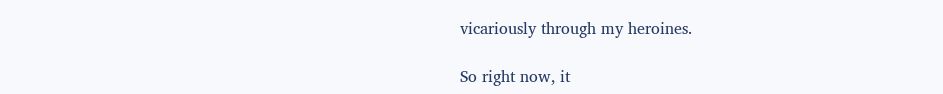vicariously through my heroines.

So right now, it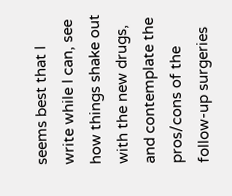seems best that I write while I can, see how things shake out with the new drugs, and contemplate the pros/cons of the follow-up surgeries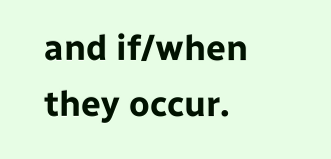and if/when they occur.